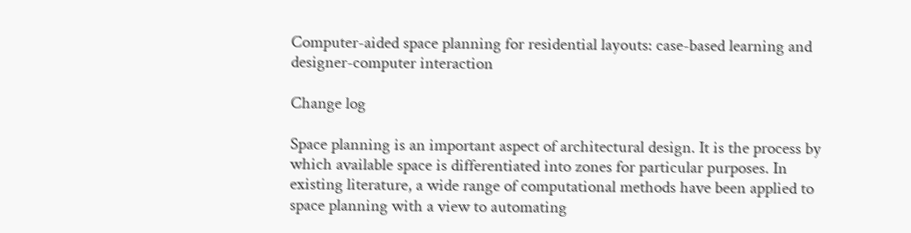Computer-aided space planning for residential layouts: case-based learning and designer-computer interaction

Change log

Space planning is an important aspect of architectural design. It is the process by which available space is differentiated into zones for particular purposes. In existing literature, a wide range of computational methods have been applied to space planning with a view to automating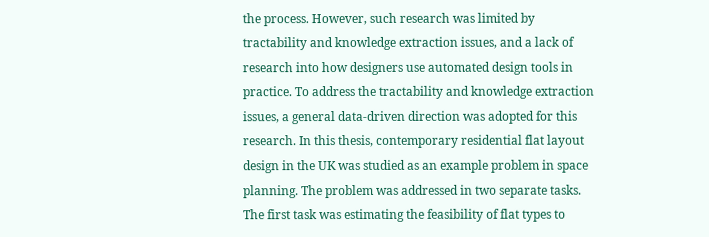the process. However, such research was limited by tractability and knowledge extraction issues, and a lack of research into how designers use automated design tools in practice. To address the tractability and knowledge extraction issues, a general data-driven direction was adopted for this research. In this thesis, contemporary residential flat layout design in the UK was studied as an example problem in space planning. The problem was addressed in two separate tasks. The first task was estimating the feasibility of flat types to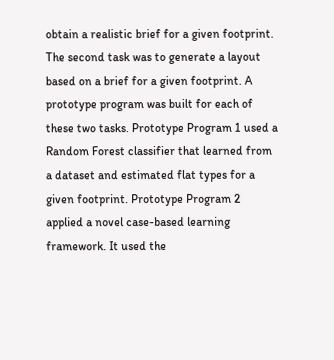obtain a realistic brief for a given footprint. The second task was to generate a layout based on a brief for a given footprint. A prototype program was built for each of these two tasks. Prototype Program 1 used a Random Forest classifier that learned from a dataset and estimated flat types for a given footprint. Prototype Program 2 applied a novel case-based learning framework. It used the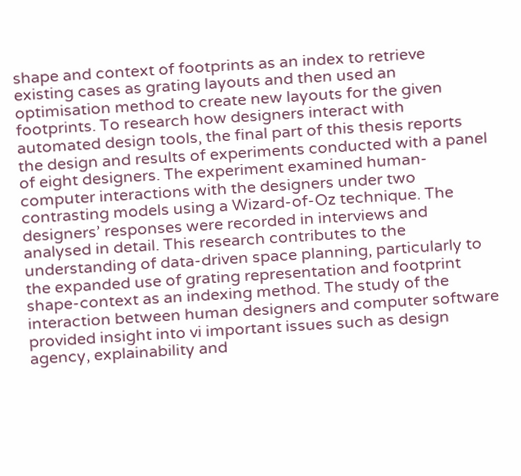shape and context of footprints as an index to retrieve existing cases as grating layouts and then used an optimisation method to create new layouts for the given footprints. To research how designers interact with automated design tools, the final part of this thesis reports the design and results of experiments conducted with a panel of eight designers. The experiment examined human-computer interactions with the designers under two contrasting models using a Wizard-of-Oz technique. The designers’ responses were recorded in interviews and analysed in detail. This research contributes to the understanding of data-driven space planning, particularly to the expanded use of grating representation and footprint shape-context as an indexing method. The study of the interaction between human designers and computer software provided insight into vi important issues such as design agency, explainability and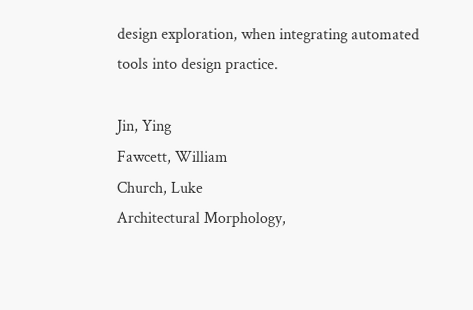design exploration, when integrating automated tools into design practice.

Jin, Ying
Fawcett, William
Church, Luke
Architectural Morphology,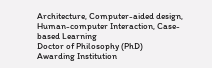Architecture, Computer-aided design, Human-computer Interaction, Case-based Learning
Doctor of Philosophy (PhD)
Awarding Institution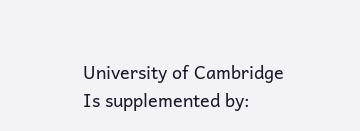University of Cambridge
Is supplemented by: